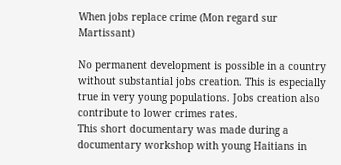When jobs replace crime (Mon regard sur Martissant)

No permanent development is possible in a country without substantial jobs creation. This is especially true in very young populations. Jobs creation also contribute to lower crimes rates.
This short documentary was made during a documentary workshop with young Haitians in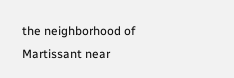the neighborhood of Martissant near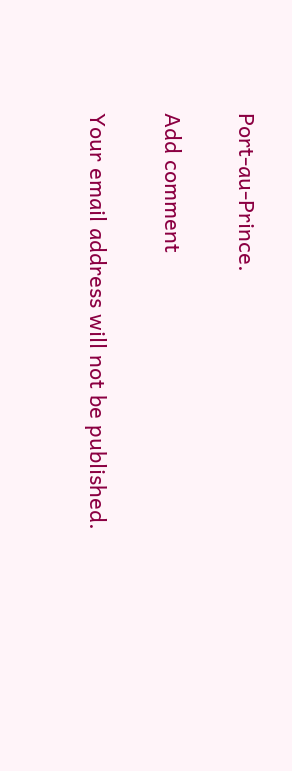Port-au-Prince.

Add comment

Your email address will not be published.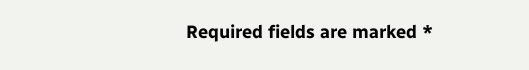Required fields are marked *